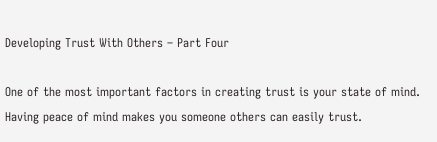Developing Trust With Others – Part Four

One of the most important factors in creating trust is your state of mind. Having peace of mind makes you someone others can easily trust.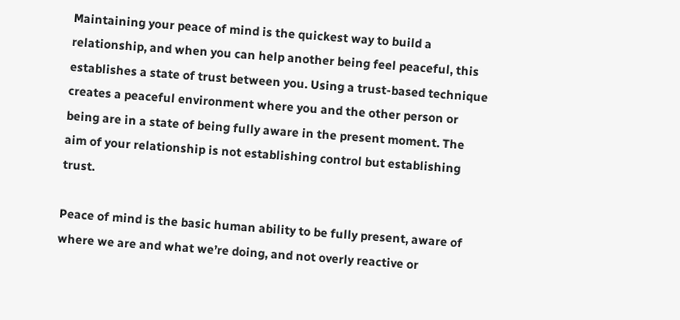Maintaining your peace of mind is the quickest way to build a relationship, and when you can help another being feel peaceful, this establishes a state of trust between you. Using a trust-based technique creates a peaceful environment where you and the other person or being are in a state of being fully aware in the present moment. The aim of your relationship is not establishing control but establishing trust.

Peace of mind is the basic human ability to be fully present, aware of where we are and what we’re doing, and not overly reactive or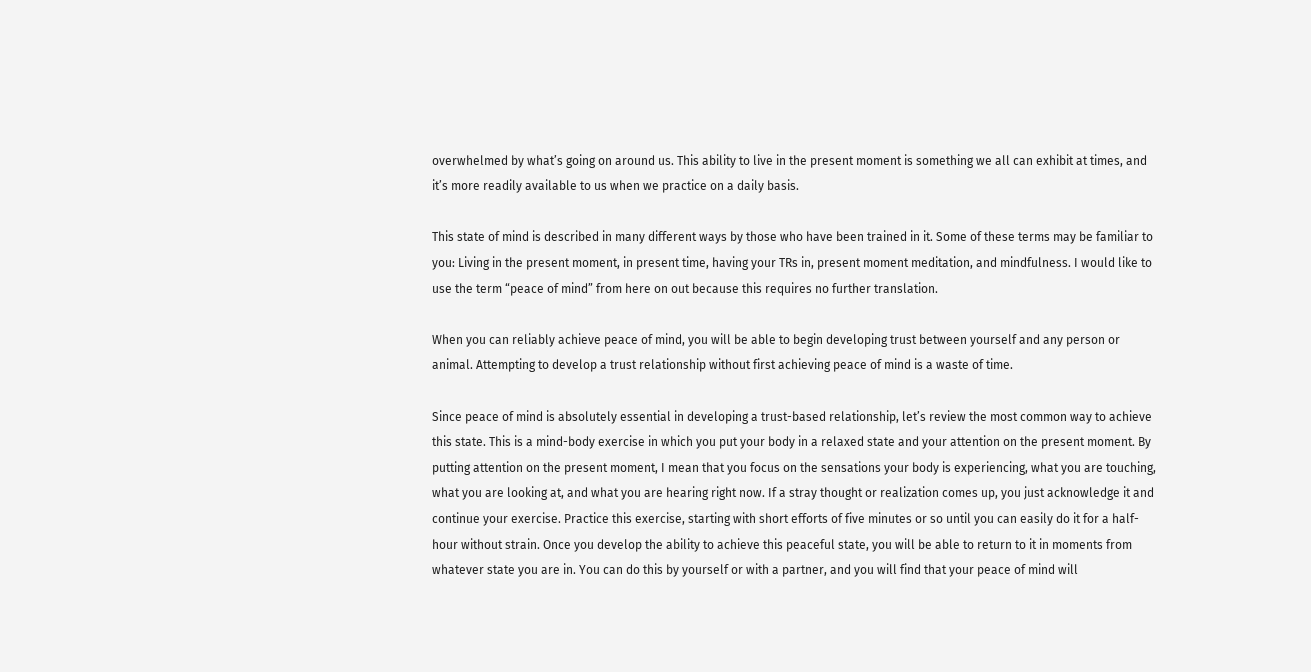overwhelmed by what’s going on around us. This ability to live in the present moment is something we all can exhibit at times, and it’s more readily available to us when we practice on a daily basis.

This state of mind is described in many different ways by those who have been trained in it. Some of these terms may be familiar to you: Living in the present moment, in present time, having your TRs in, present moment meditation, and mindfulness. I would like to use the term “peace of mind” from here on out because this requires no further translation.

When you can reliably achieve peace of mind, you will be able to begin developing trust between yourself and any person or animal. Attempting to develop a trust relationship without first achieving peace of mind is a waste of time.

Since peace of mind is absolutely essential in developing a trust-based relationship, let’s review the most common way to achieve this state. This is a mind-body exercise in which you put your body in a relaxed state and your attention on the present moment. By putting attention on the present moment, I mean that you focus on the sensations your body is experiencing, what you are touching, what you are looking at, and what you are hearing right now. If a stray thought or realization comes up, you just acknowledge it and continue your exercise. Practice this exercise, starting with short efforts of five minutes or so until you can easily do it for a half-hour without strain. Once you develop the ability to achieve this peaceful state, you will be able to return to it in moments from whatever state you are in. You can do this by yourself or with a partner, and you will find that your peace of mind will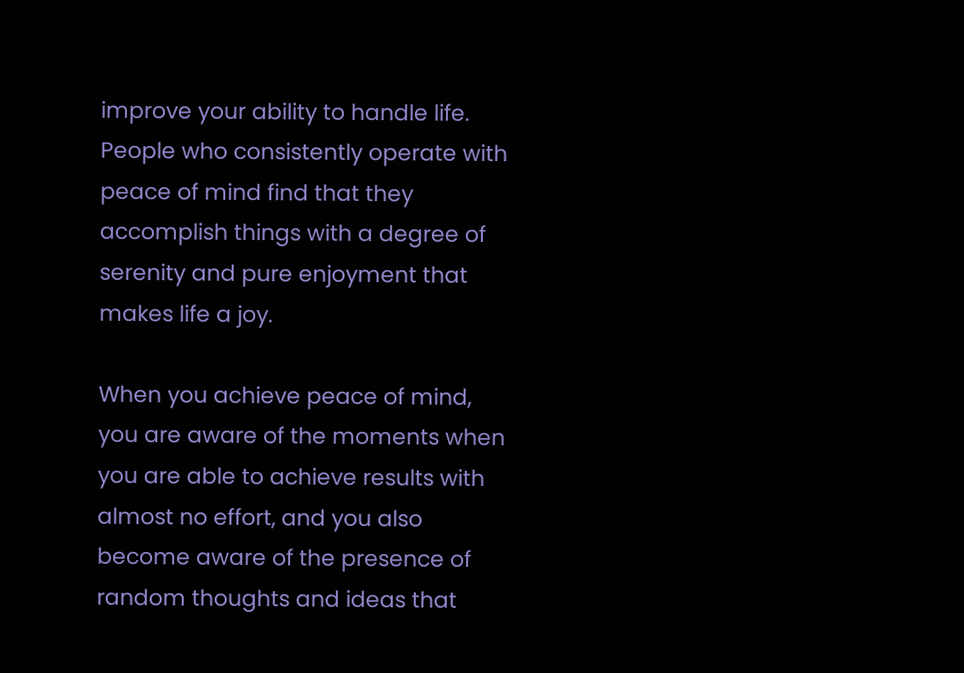improve your ability to handle life. People who consistently operate with peace of mind find that they accomplish things with a degree of serenity and pure enjoyment that makes life a joy.

When you achieve peace of mind, you are aware of the moments when you are able to achieve results with almost no effort, and you also become aware of the presence of random thoughts and ideas that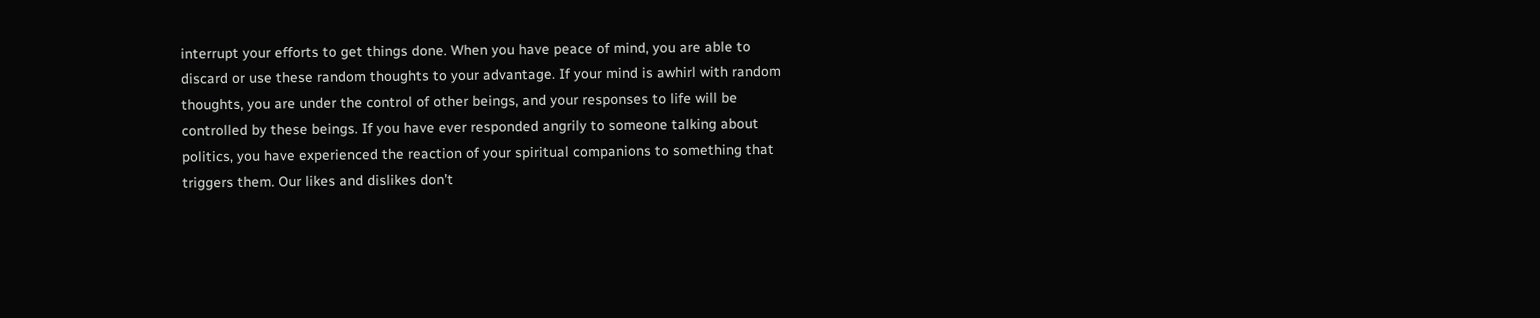interrupt your efforts to get things done. When you have peace of mind, you are able to discard or use these random thoughts to your advantage. If your mind is awhirl with random thoughts, you are under the control of other beings, and your responses to life will be controlled by these beings. If you have ever responded angrily to someone talking about politics, you have experienced the reaction of your spiritual companions to something that triggers them. Our likes and dislikes don’t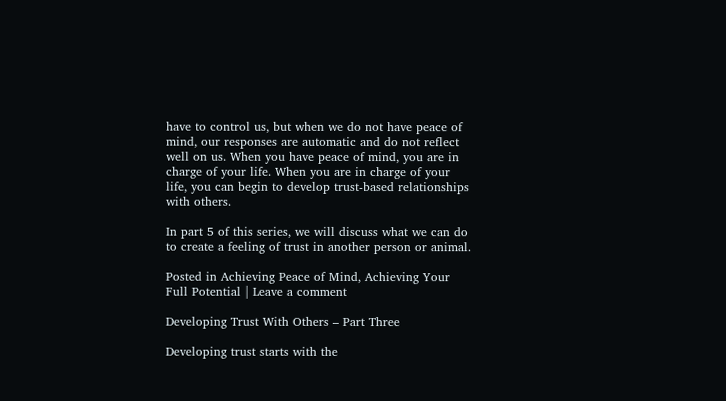have to control us, but when we do not have peace of mind, our responses are automatic and do not reflect well on us. When you have peace of mind, you are in charge of your life. When you are in charge of your life, you can begin to develop trust-based relationships with others.

In part 5 of this series, we will discuss what we can do to create a feeling of trust in another person or animal.

Posted in Achieving Peace of Mind, Achieving Your Full Potential | Leave a comment

Developing Trust With Others – Part Three

Developing trust starts with the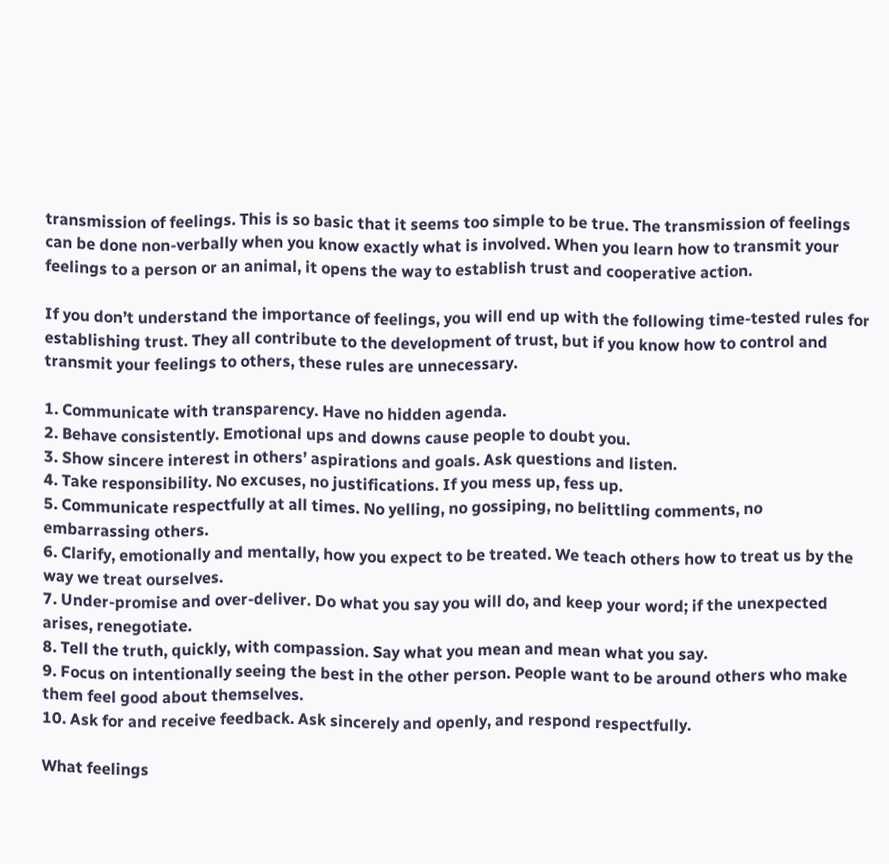transmission of feelings. This is so basic that it seems too simple to be true. The transmission of feelings can be done non-verbally when you know exactly what is involved. When you learn how to transmit your feelings to a person or an animal, it opens the way to establish trust and cooperative action.

If you don’t understand the importance of feelings, you will end up with the following time-tested rules for establishing trust. They all contribute to the development of trust, but if you know how to control and transmit your feelings to others, these rules are unnecessary.

1. Communicate with transparency. Have no hidden agenda.
2. Behave consistently. Emotional ups and downs cause people to doubt you.
3. Show sincere interest in others’ aspirations and goals. Ask questions and listen.
4. Take responsibility. No excuses, no justifications. If you mess up, fess up.
5. Communicate respectfully at all times. No yelling, no gossiping, no belittling comments, no embarrassing others.
6. Clarify, emotionally and mentally, how you expect to be treated. We teach others how to treat us by the way we treat ourselves.
7. Under-promise and over-deliver. Do what you say you will do, and keep your word; if the unexpected arises, renegotiate.
8. Tell the truth, quickly, with compassion. Say what you mean and mean what you say.
9. Focus on intentionally seeing the best in the other person. People want to be around others who make them feel good about themselves.
10. Ask for and receive feedback. Ask sincerely and openly, and respond respectfully.

What feelings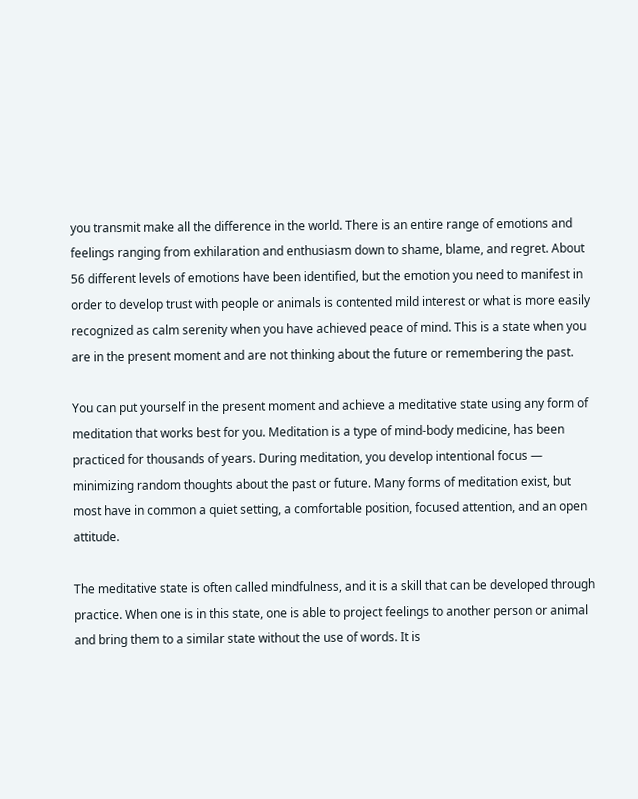you transmit make all the difference in the world. There is an entire range of emotions and feelings ranging from exhilaration and enthusiasm down to shame, blame, and regret. About 56 different levels of emotions have been identified, but the emotion you need to manifest in order to develop trust with people or animals is contented mild interest or what is more easily recognized as calm serenity when you have achieved peace of mind. This is a state when you are in the present moment and are not thinking about the future or remembering the past.

You can put yourself in the present moment and achieve a meditative state using any form of meditation that works best for you. Meditation is a type of mind-body medicine, has been practiced for thousands of years. During meditation, you develop intentional focus — minimizing random thoughts about the past or future. Many forms of meditation exist, but most have in common a quiet setting, a comfortable position, focused attention, and an open attitude.

The meditative state is often called mindfulness, and it is a skill that can be developed through practice. When one is in this state, one is able to project feelings to another person or animal and bring them to a similar state without the use of words. It is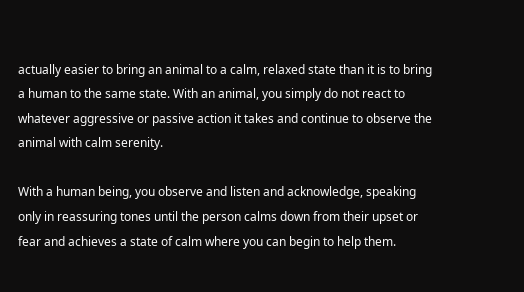actually easier to bring an animal to a calm, relaxed state than it is to bring a human to the same state. With an animal, you simply do not react to whatever aggressive or passive action it takes and continue to observe the animal with calm serenity.

With a human being, you observe and listen and acknowledge, speaking only in reassuring tones until the person calms down from their upset or fear and achieves a state of calm where you can begin to help them.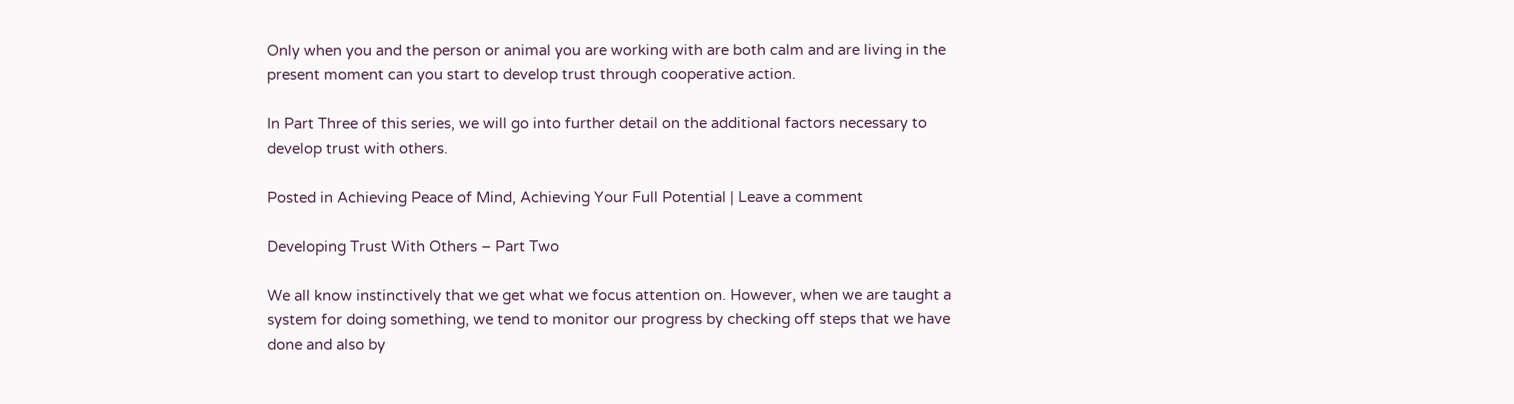Only when you and the person or animal you are working with are both calm and are living in the present moment can you start to develop trust through cooperative action.

In Part Three of this series, we will go into further detail on the additional factors necessary to develop trust with others.

Posted in Achieving Peace of Mind, Achieving Your Full Potential | Leave a comment

Developing Trust With Others – Part Two

We all know instinctively that we get what we focus attention on. However, when we are taught a system for doing something, we tend to monitor our progress by checking off steps that we have done and also by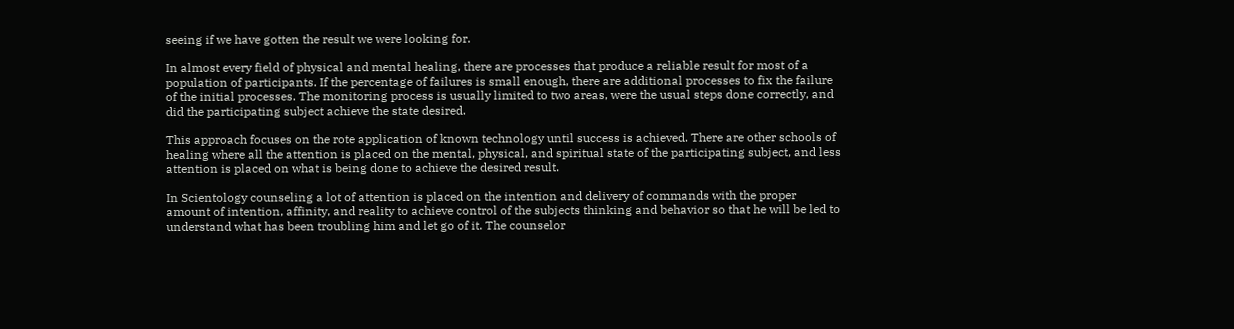seeing if we have gotten the result we were looking for.

In almost every field of physical and mental healing, there are processes that produce a reliable result for most of a population of participants. If the percentage of failures is small enough, there are additional processes to fix the failure of the initial processes. The monitoring process is usually limited to two areas, were the usual steps done correctly, and did the participating subject achieve the state desired.

This approach focuses on the rote application of known technology until success is achieved. There are other schools of healing where all the attention is placed on the mental, physical, and spiritual state of the participating subject, and less attention is placed on what is being done to achieve the desired result.

In Scientology counseling a lot of attention is placed on the intention and delivery of commands with the proper amount of intention, affinity, and reality to achieve control of the subjects thinking and behavior so that he will be led to understand what has been troubling him and let go of it. The counselor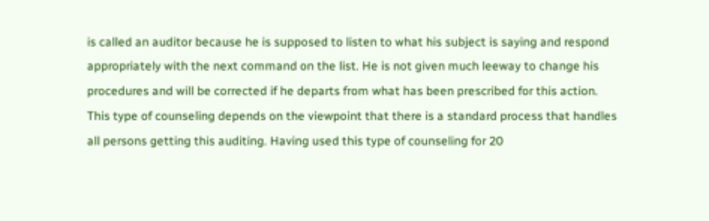is called an auditor because he is supposed to listen to what his subject is saying and respond appropriately with the next command on the list. He is not given much leeway to change his procedures and will be corrected if he departs from what has been prescribed for this action. This type of counseling depends on the viewpoint that there is a standard process that handles all persons getting this auditing. Having used this type of counseling for 20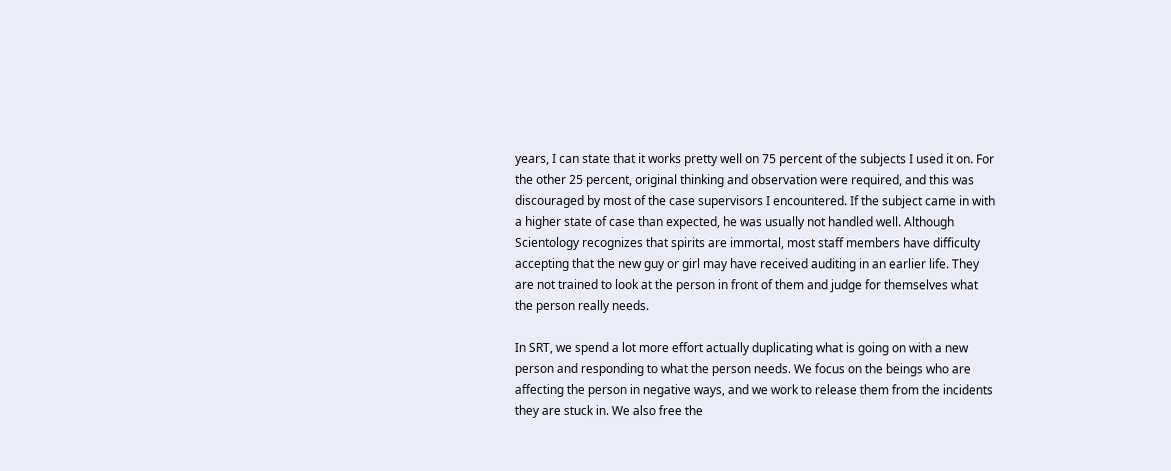years, I can state that it works pretty well on 75 percent of the subjects I used it on. For the other 25 percent, original thinking and observation were required, and this was discouraged by most of the case supervisors I encountered. If the subject came in with a higher state of case than expected, he was usually not handled well. Although Scientology recognizes that spirits are immortal, most staff members have difficulty accepting that the new guy or girl may have received auditing in an earlier life. They are not trained to look at the person in front of them and judge for themselves what the person really needs.

In SRT, we spend a lot more effort actually duplicating what is going on with a new person and responding to what the person needs. We focus on the beings who are affecting the person in negative ways, and we work to release them from the incidents they are stuck in. We also free the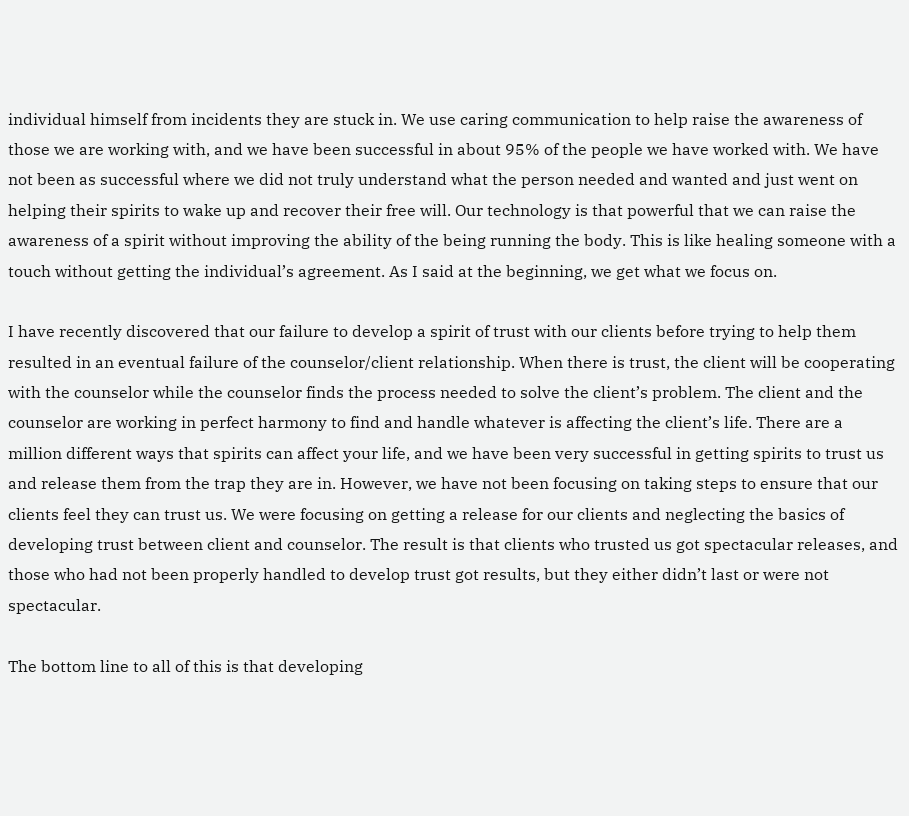individual himself from incidents they are stuck in. We use caring communication to help raise the awareness of those we are working with, and we have been successful in about 95% of the people we have worked with. We have not been as successful where we did not truly understand what the person needed and wanted and just went on helping their spirits to wake up and recover their free will. Our technology is that powerful that we can raise the awareness of a spirit without improving the ability of the being running the body. This is like healing someone with a touch without getting the individual’s agreement. As I said at the beginning, we get what we focus on.

I have recently discovered that our failure to develop a spirit of trust with our clients before trying to help them resulted in an eventual failure of the counselor/client relationship. When there is trust, the client will be cooperating with the counselor while the counselor finds the process needed to solve the client’s problem. The client and the counselor are working in perfect harmony to find and handle whatever is affecting the client’s life. There are a million different ways that spirits can affect your life, and we have been very successful in getting spirits to trust us and release them from the trap they are in. However, we have not been focusing on taking steps to ensure that our clients feel they can trust us. We were focusing on getting a release for our clients and neglecting the basics of developing trust between client and counselor. The result is that clients who trusted us got spectacular releases, and those who had not been properly handled to develop trust got results, but they either didn’t last or were not spectacular.

The bottom line to all of this is that developing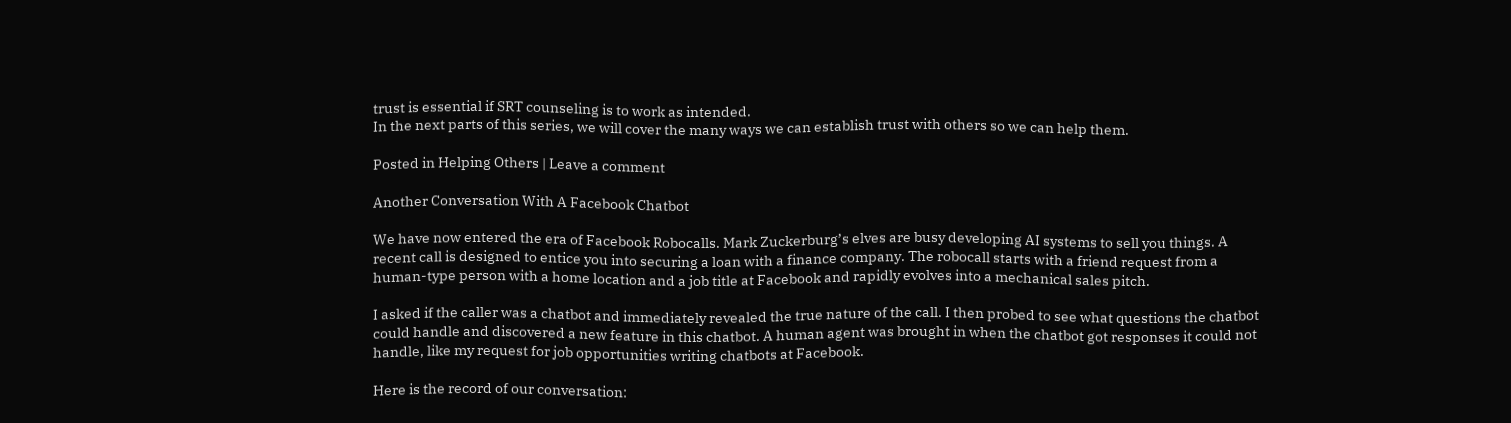trust is essential if SRT counseling is to work as intended.
In the next parts of this series, we will cover the many ways we can establish trust with others so we can help them.

Posted in Helping Others | Leave a comment

Another Conversation With A Facebook Chatbot

We have now entered the era of Facebook Robocalls. Mark Zuckerburg’s elves are busy developing AI systems to sell you things. A recent call is designed to entice you into securing a loan with a finance company. The robocall starts with a friend request from a human-type person with a home location and a job title at Facebook and rapidly evolves into a mechanical sales pitch.

I asked if the caller was a chatbot and immediately revealed the true nature of the call. I then probed to see what questions the chatbot could handle and discovered a new feature in this chatbot. A human agent was brought in when the chatbot got responses it could not handle, like my request for job opportunities writing chatbots at Facebook.

Here is the record of our conversation: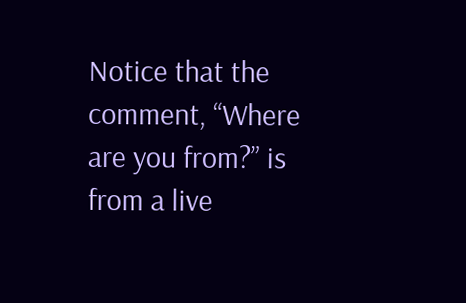Notice that the comment, “Where are you from?” is from a live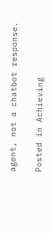agent, not a chatbot response.

Posted in Achieving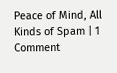Peace of Mind, All Kinds of Spam | 1 Comment